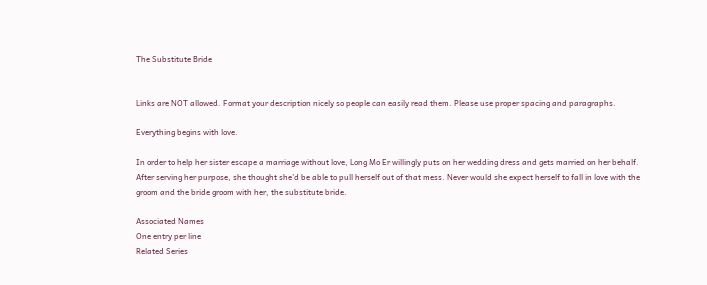The Substitute Bride


Links are NOT allowed. Format your description nicely so people can easily read them. Please use proper spacing and paragraphs.

Everything begins with love.

In order to help her sister escape a marriage without love, Long Mo Er willingly puts on her wedding dress and gets married on her behalf. After serving her purpose, she thought she’d be able to pull herself out of that mess. Never would she expect herself to fall in love with the groom and the bride groom with her, the substitute bride.

Associated Names
One entry per line
Related Series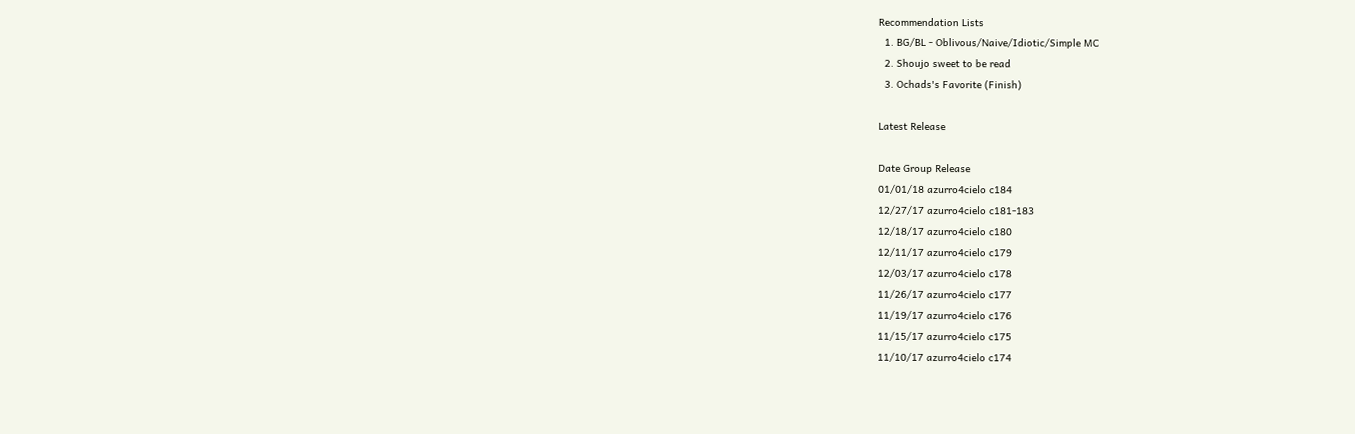Recommendation Lists
  1. BG/BL - Oblivous/Naive/Idiotic/Simple MC
  2. Shoujo sweet to be read
  3. Ochads's Favorite (Finish)

Latest Release

Date Group Release
01/01/18 azurro4cielo c184
12/27/17 azurro4cielo c181-183
12/18/17 azurro4cielo c180
12/11/17 azurro4cielo c179
12/03/17 azurro4cielo c178
11/26/17 azurro4cielo c177
11/19/17 azurro4cielo c176
11/15/17 azurro4cielo c175
11/10/17 azurro4cielo c174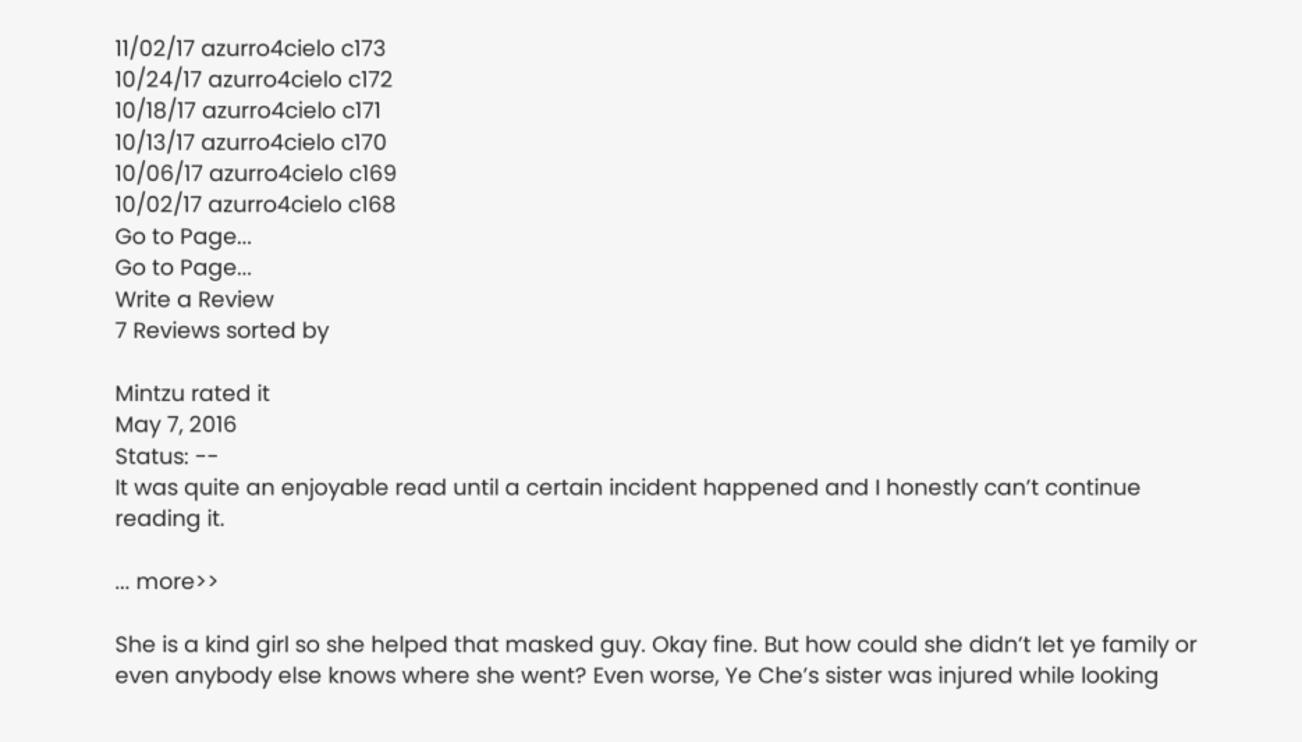11/02/17 azurro4cielo c173
10/24/17 azurro4cielo c172
10/18/17 azurro4cielo c171
10/13/17 azurro4cielo c170
10/06/17 azurro4cielo c169
10/02/17 azurro4cielo c168
Go to Page...
Go to Page...
Write a Review
7 Reviews sorted by

Mintzu rated it
May 7, 2016
Status: --
It was quite an enjoyable read until a certain incident happened and I honestly can’t continue reading it.

... more>>

She is a kind girl so she helped that masked guy. Okay fine. But how could she didn’t let ye family or even anybody else knows where she went? Even worse, Ye Che’s sister was injured while looking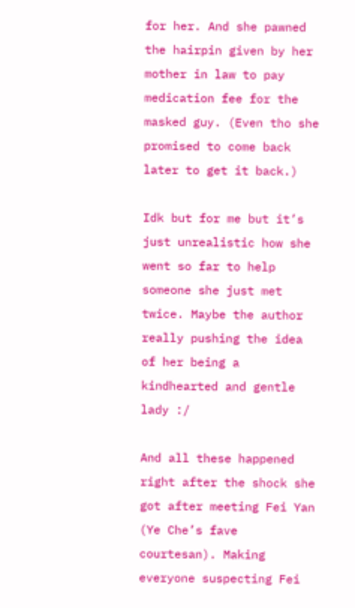for her. And she pawned the hairpin given by her mother in law to pay medication fee for the masked guy. (Even tho she promised to come back later to get it back.)

Idk but for me but it’s just unrealistic how she went so far to help someone she just met twice. Maybe the author really pushing the idea of her being a kindhearted and gentle lady :/

And all these happened right after the shock she got after meeting Fei Yan (Ye Che’s fave courtesan). Making everyone suspecting Fei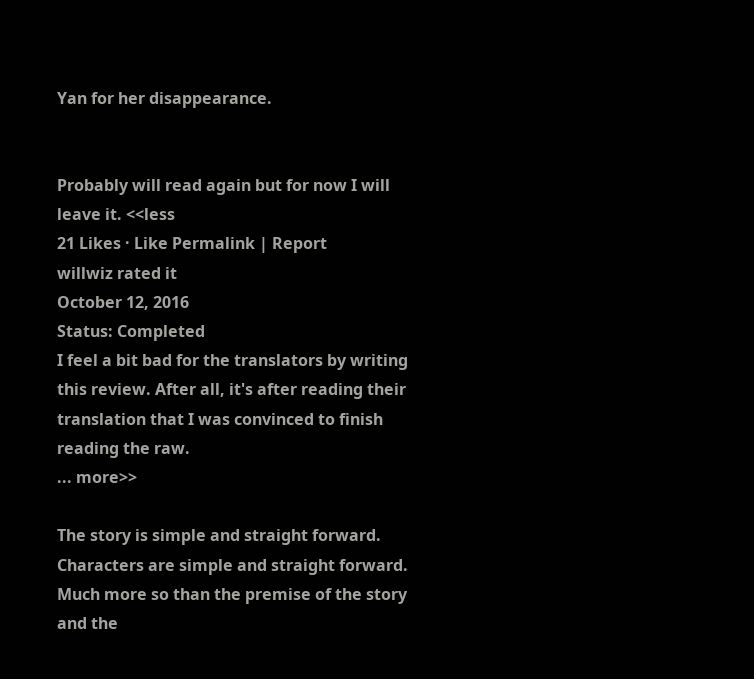Yan for her disappearance.


Probably will read again but for now I will leave it. <<less
21 Likes · Like Permalink | Report
willwiz rated it
October 12, 2016
Status: Completed
I feel a bit bad for the translators by writing this review. After all, it's after reading their translation that I was convinced to finish reading the raw.
... more>>

The story is simple and straight forward. Characters are simple and straight forward. Much more so than the premise of the story and the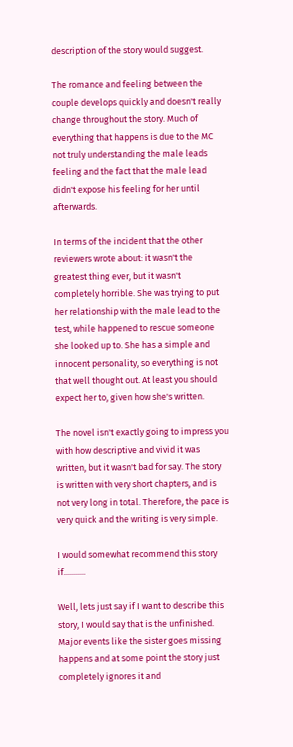description of the story would suggest.

The romance and feeling between the couple develops quickly and doesn't really change throughout the story. Much of everything that happens is due to the MC not truly understanding the male leads feeling and the fact that the male lead didn't expose his feeling for her until afterwards.

In terms of the incident that the other reviewers wrote about: it wasn't the greatest thing ever, but it wasn't completely horrible. She was trying to put her relationship with the male lead to the test, while happened to rescue someone she looked up to. She has a simple and innocent personality, so everything is not that well thought out. At least you should expect her to, given how she's written.

The novel isn't exactly going to impress you with how descriptive and vivid it was written, but it wasn't bad for say. The story is written with very short chapters, and is not very long in total. Therefore, the pace is very quick and the writing is very simple.

I would somewhat recommend this story if...........

Well, lets just say if I want to describe this story, I would say that is the unfinished. Major events like the sister goes missing happens and at some point the story just completely ignores it and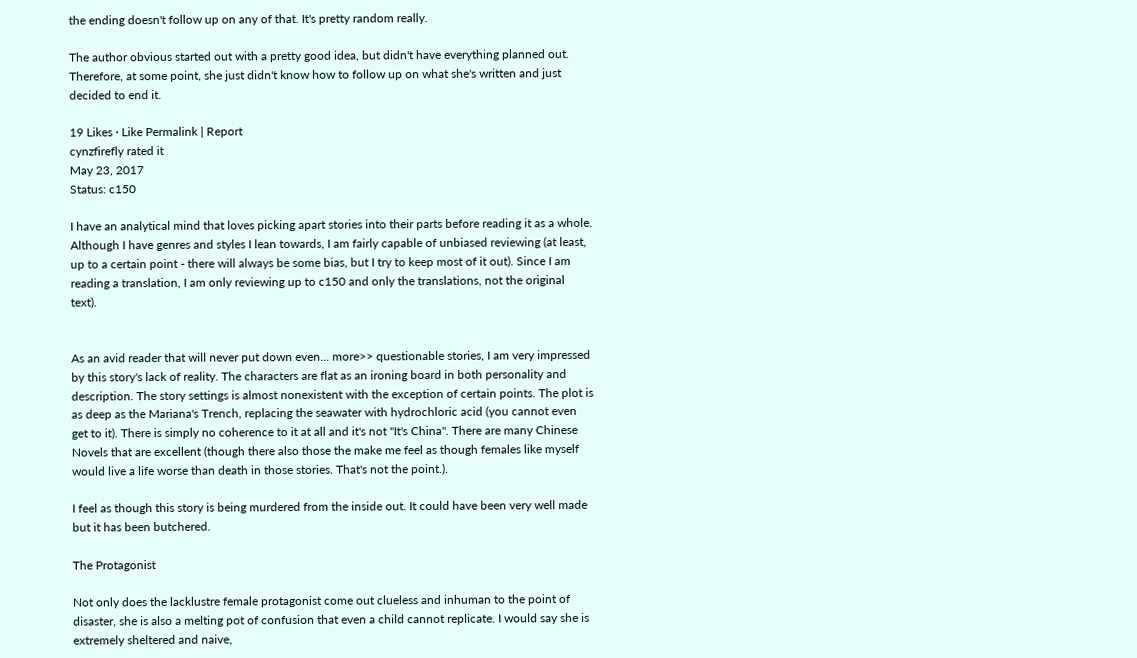the ending doesn't follow up on any of that. It's pretty random really.

The author obvious started out with a pretty good idea, but didn't have everything planned out. Therefore, at some point, she just didn't know how to follow up on what she's written and just decided to end it.

19 Likes · Like Permalink | Report
cynzfirefly rated it
May 23, 2017
Status: c150

I have an analytical mind that loves picking apart stories into their parts before reading it as a whole. Although I have genres and styles I lean towards, I am fairly capable of unbiased reviewing (at least, up to a certain point - there will always be some bias, but I try to keep most of it out). Since I am reading a translation, I am only reviewing up to c150 and only the translations, not the original text).


As an avid reader that will never put down even... more>> questionable stories, I am very impressed by this story's lack of reality. The characters are flat as an ironing board in both personality and description. The story settings is almost nonexistent with the exception of certain points. The plot is as deep as the Mariana's Trench, replacing the seawater with hydrochloric acid (you cannot even get to it). There is simply no coherence to it at all and it's not "It's China". There are many Chinese Novels that are excellent (though there also those the make me feel as though females like myself would live a life worse than death in those stories. That's not the point.).

I feel as though this story is being murdered from the inside out. It could have been very well made but it has been butchered.

The Protagonist

Not only does the lacklustre female protagonist come out clueless and inhuman to the point of disaster, she is also a melting pot of confusion that even a child cannot replicate. I would say she is extremely sheltered and naive,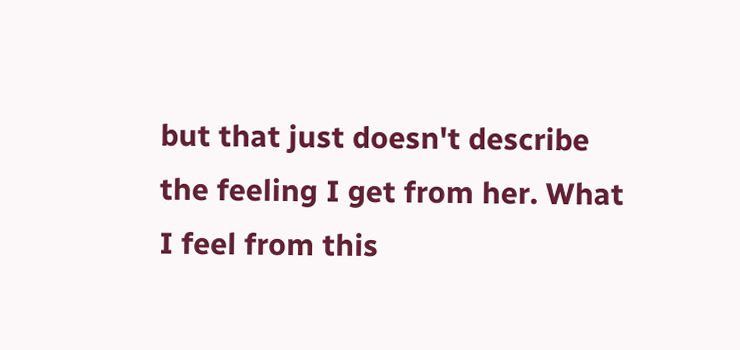but that just doesn't describe the feeling I get from her. What I feel from this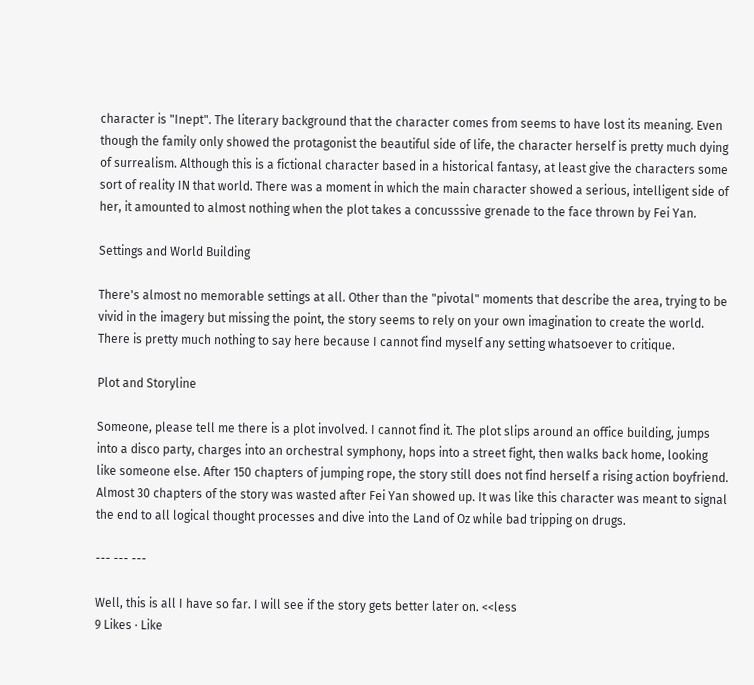character is "Inept". The literary background that the character comes from seems to have lost its meaning. Even though the family only showed the protagonist the beautiful side of life, the character herself is pretty much dying of surrealism. Although this is a fictional character based in a historical fantasy, at least give the characters some sort of reality IN that world. There was a moment in which the main character showed a serious, intelligent side of her, it amounted to almost nothing when the plot takes a concusssive grenade to the face thrown by Fei Yan.

Settings and World Building

There's almost no memorable settings at all. Other than the "pivotal" moments that describe the area, trying to be vivid in the imagery but missing the point, the story seems to rely on your own imagination to create the world. There is pretty much nothing to say here because I cannot find myself any setting whatsoever to critique.

Plot and Storyline

Someone, please tell me there is a plot involved. I cannot find it. The plot slips around an office building, jumps into a disco party, charges into an orchestral symphony, hops into a street fight, then walks back home, looking like someone else. After 150 chapters of jumping rope, the story still does not find herself a rising action boyfriend. Almost 30 chapters of the story was wasted after Fei Yan showed up. It was like this character was meant to signal the end to all logical thought processes and dive into the Land of Oz while bad tripping on drugs.

--- --- ---

Well, this is all I have so far. I will see if the story gets better later on. <<less
9 Likes · Like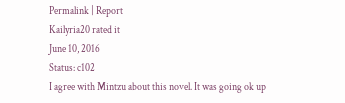Permalink | Report
Kailyria20 rated it
June 10, 2016
Status: c102
I agree with Mintzu about this novel. It was going ok up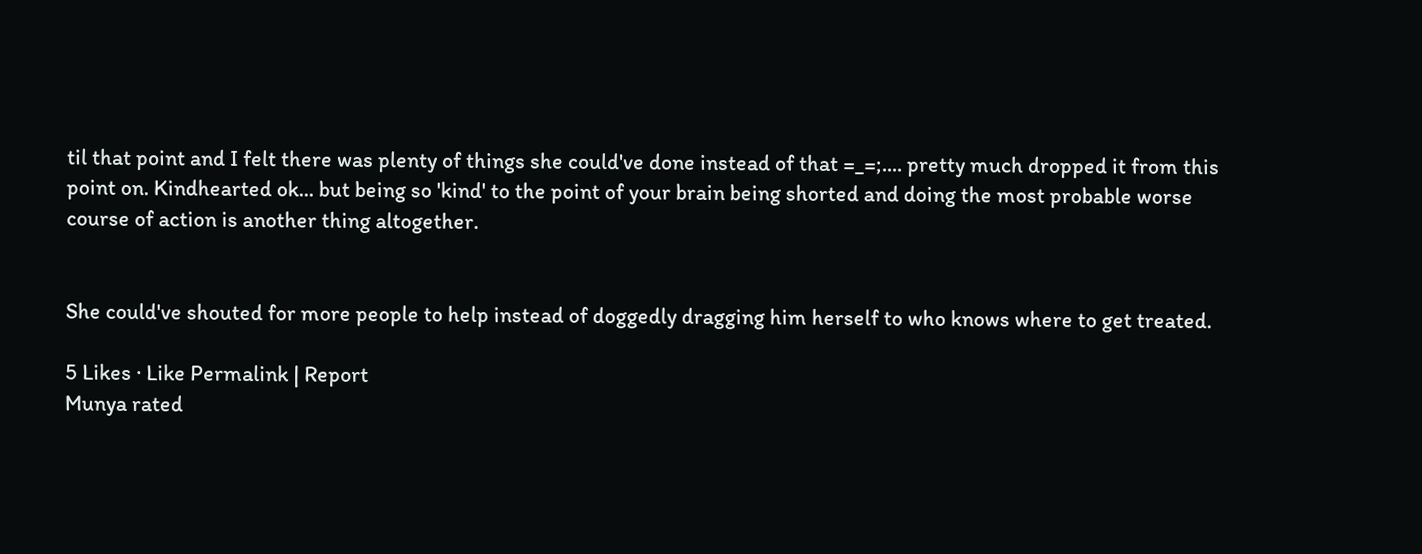til that point and I felt there was plenty of things she could've done instead of that =_=;.... pretty much dropped it from this point on. Kindhearted ok... but being so 'kind' to the point of your brain being shorted and doing the most probable worse course of action is another thing altogether.


She could've shouted for more people to help instead of doggedly dragging him herself to who knows where to get treated.

5 Likes · Like Permalink | Report
Munya rated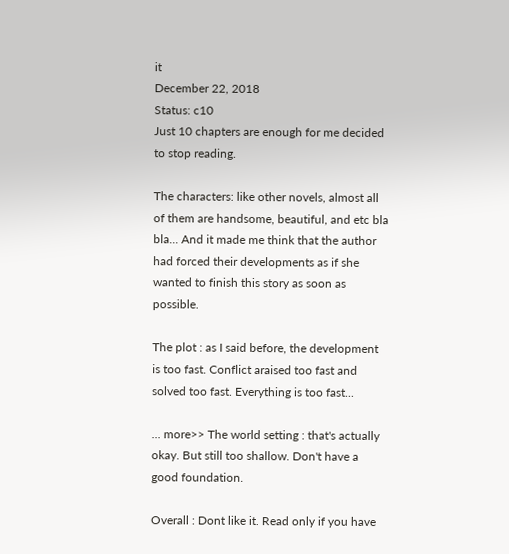it
December 22, 2018
Status: c10
Just 10 chapters are enough for me decided to stop reading.

The characters: like other novels, almost all of them are handsome, beautiful, and etc bla bla... And it made me think that the author had forced their developments as if she wanted to finish this story as soon as possible.

The plot : as I said before, the development is too fast. Conflict araised too fast and solved too fast. Everything is too fast...

... more>> The world setting : that's actually okay. But still too shallow. Don't have a good foundation.

Overall : Dont like it. Read only if you have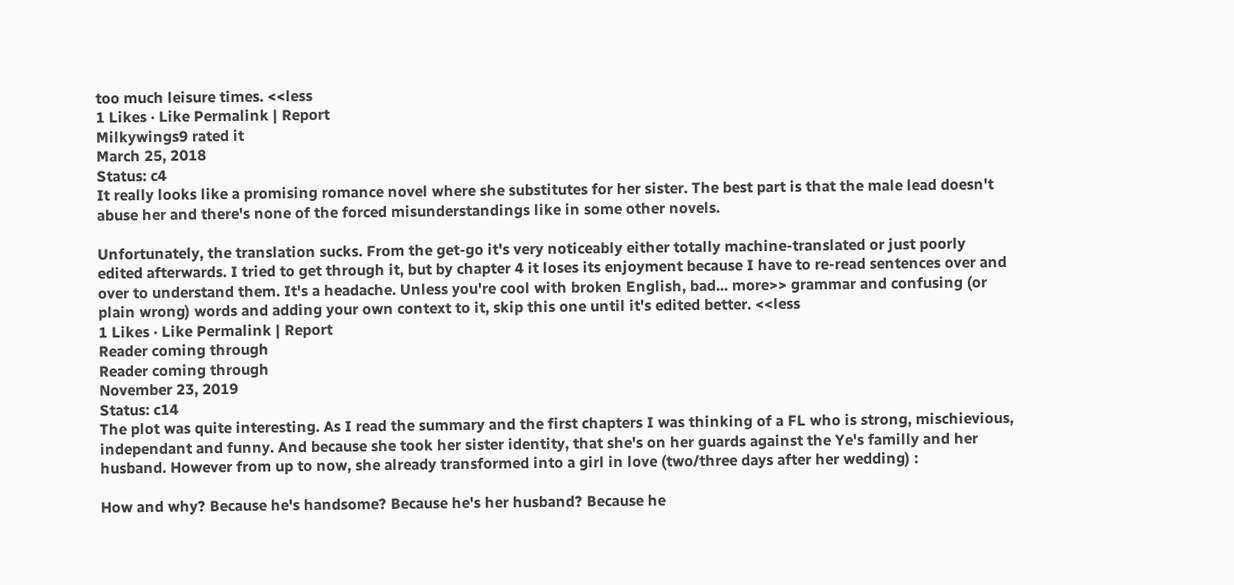too much leisure times. <<less
1 Likes · Like Permalink | Report
Milkywings9 rated it
March 25, 2018
Status: c4
It really looks like a promising romance novel where she substitutes for her sister. The best part is that the male lead doesn't abuse her and there's none of the forced misunderstandings like in some other novels.

Unfortunately, the translation sucks. From the get-go it's very noticeably either totally machine-translated or just poorly edited afterwards. I tried to get through it, but by chapter 4 it loses its enjoyment because I have to re-read sentences over and over to understand them. It's a headache. Unless you're cool with broken English, bad... more>> grammar and confusing (or plain wrong) words and adding your own context to it, skip this one until it's edited better. <<less
1 Likes · Like Permalink | Report
Reader coming through
Reader coming through
November 23, 2019
Status: c14
The plot was quite interesting. As I read the summary and the first chapters I was thinking of a FL who is strong, mischievious, independant and funny. And because she took her sister identity, that she's on her guards against the Ye's familly and her husband. However from up to now, she already transformed into a girl in love (two/three days after her wedding) :

How and why? Because he's handsome? Because he's her husband? Because he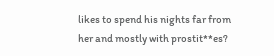likes to spend his nights far from her and mostly with prostit**es?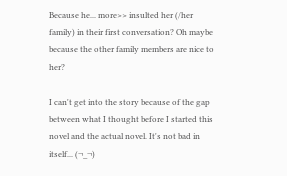Because he... more>> insulted her (/her family) in their first conversation? Oh maybe because the other family members are nice to her?

I can't get into the story because of the gap between what I thought before I started this novel and the actual novel. It's not bad in itself... (¬_¬)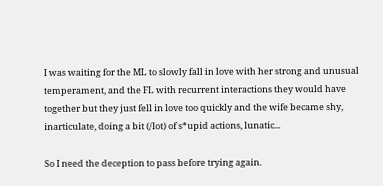I was waiting for the ML to slowly fall in love with her strong and unusual temperament, and the FL with recurrent interactions they would have together but they just fell in love too quickly and the wife became shy, inarticulate, doing a bit (/lot) of s*upid actions, lunatic...

So I need the deception to pass before trying again.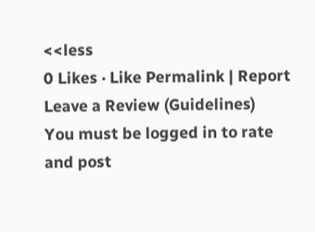<<less
0 Likes · Like Permalink | Report
Leave a Review (Guidelines)
You must be logged in to rate and post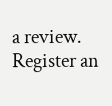a review. Register an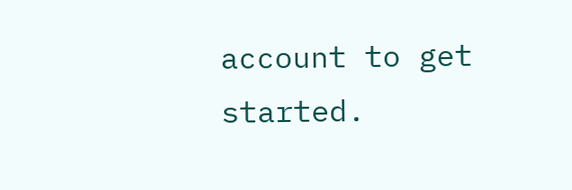account to get started.